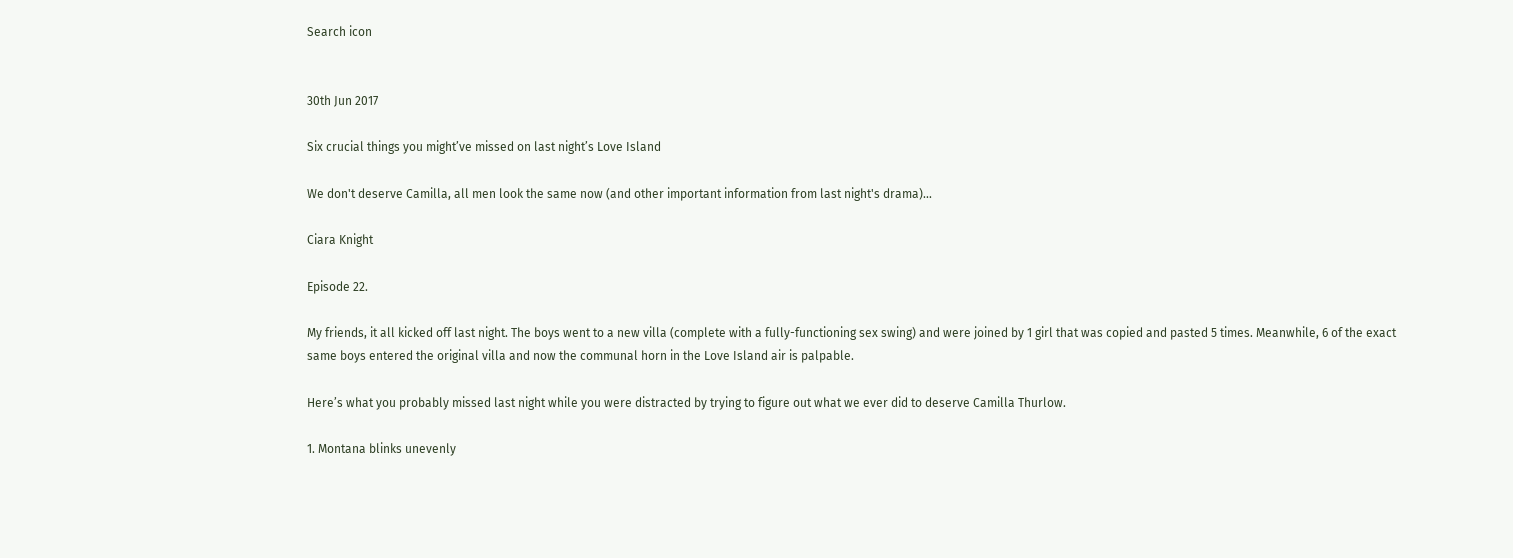Search icon


30th Jun 2017

Six crucial things you might’ve missed on last night’s Love Island

We don't deserve Camilla, all men look the same now (and other important information from last night's drama)...

Ciara Knight

Episode 22.

My friends, it all kicked off last night. The boys went to a new villa (complete with a fully-functioning sex swing) and were joined by 1 girl that was copied and pasted 5 times. Meanwhile, 6 of the exact same boys entered the original villa and now the communal horn in the Love Island air is palpable.

Here’s what you probably missed last night while you were distracted by trying to figure out what we ever did to deserve Camilla Thurlow.

1. Montana blinks unevenly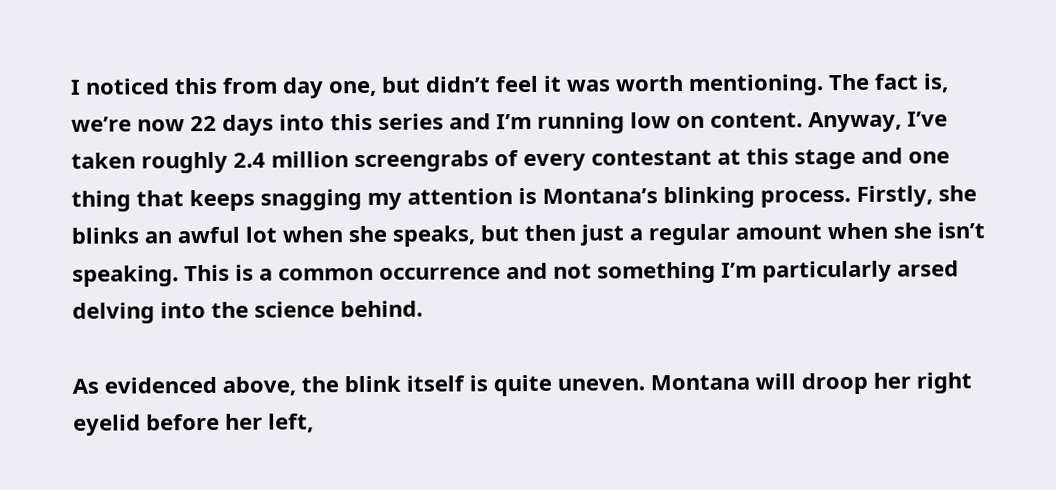I noticed this from day one, but didn’t feel it was worth mentioning. The fact is, we’re now 22 days into this series and I’m running low on content. Anyway, I’ve taken roughly 2.4 million screengrabs of every contestant at this stage and one thing that keeps snagging my attention is Montana’s blinking process. Firstly, she blinks an awful lot when she speaks, but then just a regular amount when she isn’t speaking. This is a common occurrence and not something I’m particularly arsed delving into the science behind.

As evidenced above, the blink itself is quite uneven. Montana will droop her right eyelid before her left,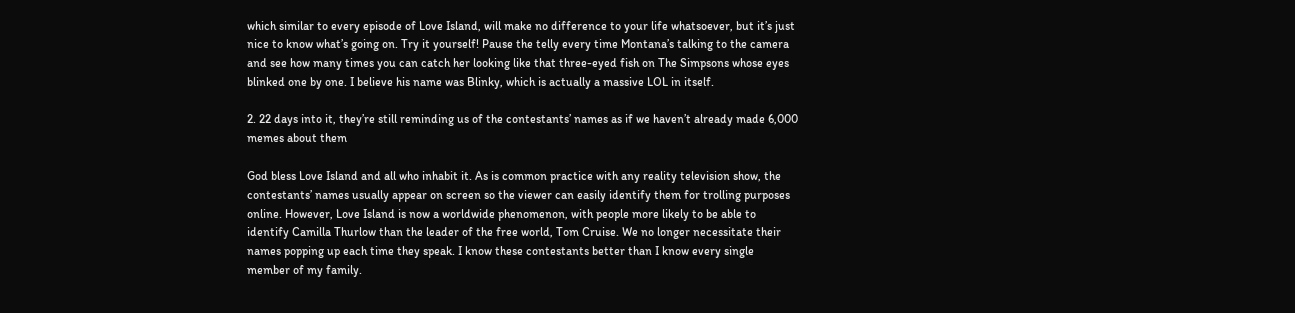which similar to every episode of Love Island, will make no difference to your life whatsoever, but it’s just nice to know what’s going on. Try it yourself! Pause the telly every time Montana’s talking to the camera and see how many times you can catch her looking like that three-eyed fish on The Simpsons whose eyes blinked one by one. I believe his name was Blinky, which is actually a massive LOL in itself.

2. 22 days into it, they’re still reminding us of the contestants’ names as if we haven’t already made 6,000 memes about them

God bless Love Island and all who inhabit it. As is common practice with any reality television show, the contestants’ names usually appear on screen so the viewer can easily identify them for trolling purposes online. However, Love Island is now a worldwide phenomenon, with people more likely to be able to identify Camilla Thurlow than the leader of the free world, Tom Cruise. We no longer necessitate their names popping up each time they speak. I know these contestants better than I know every single member of my family.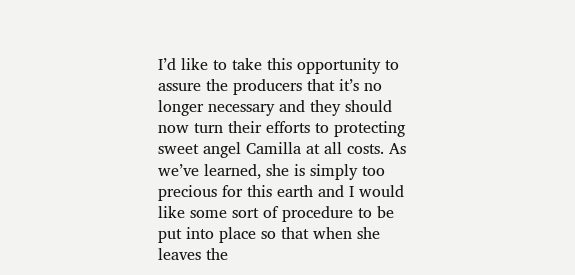I’d like to take this opportunity to assure the producers that it’s no longer necessary and they should now turn their efforts to protecting sweet angel Camilla at all costs. As we’ve learned, she is simply too precious for this earth and I would like some sort of procedure to be put into place so that when she leaves the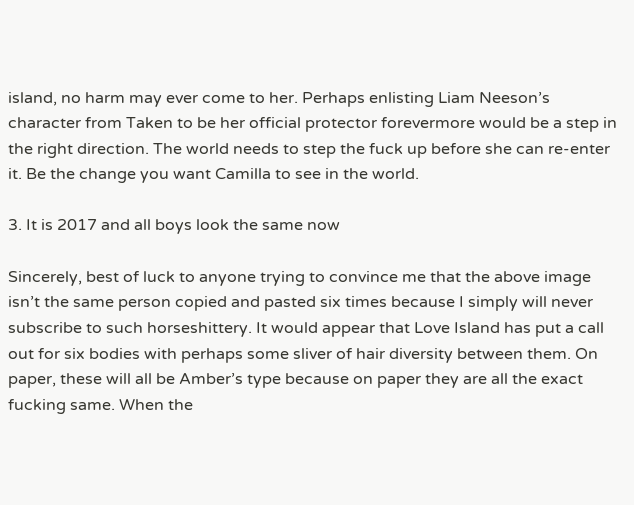island, no harm may ever come to her. Perhaps enlisting Liam Neeson’s character from Taken to be her official protector forevermore would be a step in the right direction. The world needs to step the fuck up before she can re-enter it. Be the change you want Camilla to see in the world.

3. It is 2017 and all boys look the same now

Sincerely, best of luck to anyone trying to convince me that the above image isn’t the same person copied and pasted six times because I simply will never subscribe to such horseshittery. It would appear that Love Island has put a call out for six bodies with perhaps some sliver of hair diversity between them. On paper, these will all be Amber’s type because on paper they are all the exact fucking same. When the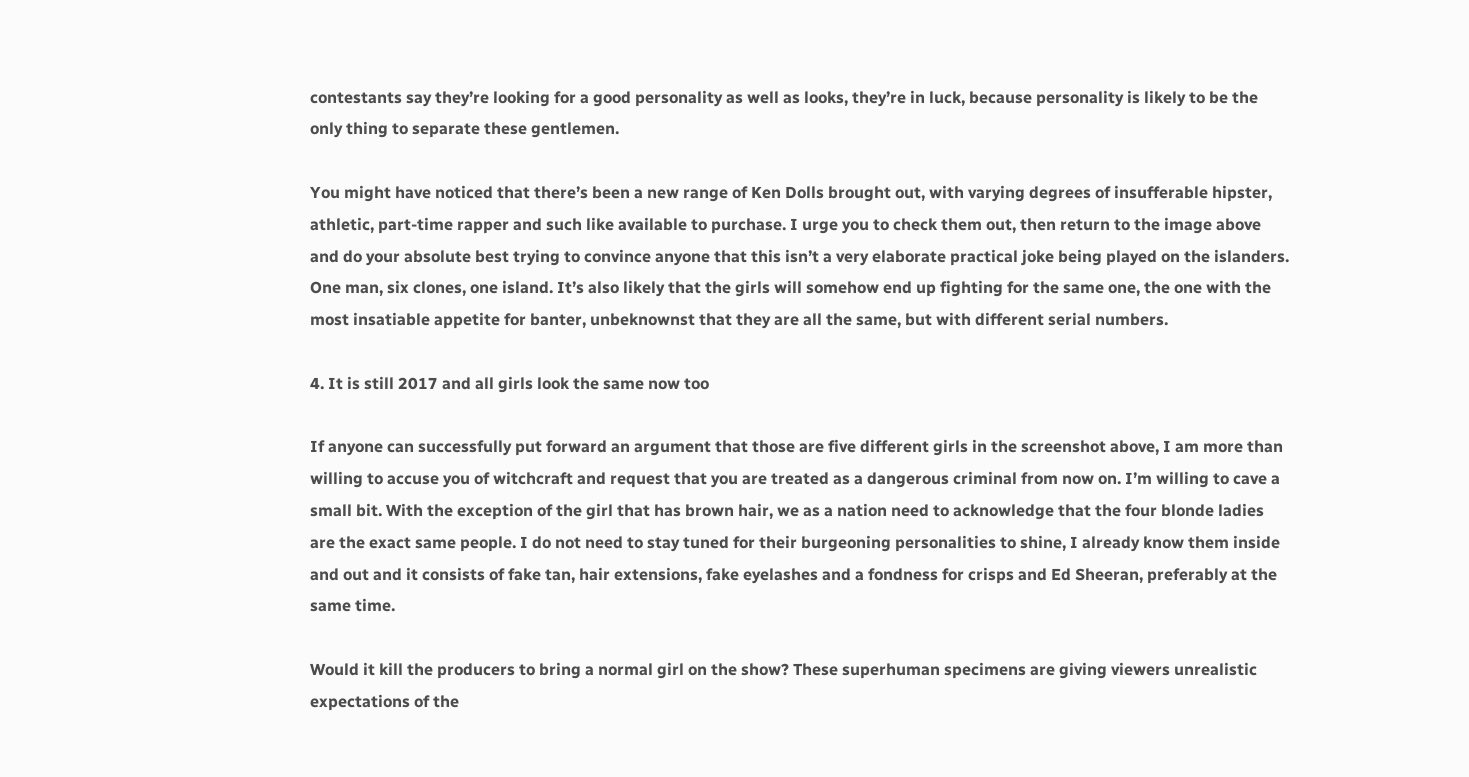contestants say they’re looking for a good personality as well as looks, they’re in luck, because personality is likely to be the only thing to separate these gentlemen.

You might have noticed that there’s been a new range of Ken Dolls brought out, with varying degrees of insufferable hipster, athletic, part-time rapper and such like available to purchase. I urge you to check them out, then return to the image above and do your absolute best trying to convince anyone that this isn’t a very elaborate practical joke being played on the islanders. One man, six clones, one island. It’s also likely that the girls will somehow end up fighting for the same one, the one with the most insatiable appetite for banter, unbeknownst that they are all the same, but with different serial numbers.

4. It is still 2017 and all girls look the same now too

If anyone can successfully put forward an argument that those are five different girls in the screenshot above, I am more than willing to accuse you of witchcraft and request that you are treated as a dangerous criminal from now on. I’m willing to cave a small bit. With the exception of the girl that has brown hair, we as a nation need to acknowledge that the four blonde ladies are the exact same people. I do not need to stay tuned for their burgeoning personalities to shine, I already know them inside and out and it consists of fake tan, hair extensions, fake eyelashes and a fondness for crisps and Ed Sheeran, preferably at the same time.

Would it kill the producers to bring a normal girl on the show? These superhuman specimens are giving viewers unrealistic expectations of the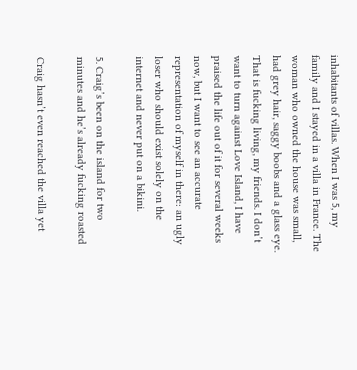inhabitants of villas. When I was 5, my family and I stayed in a villa in France. The woman who owned the house was small, had grey hair, saggy boobs and a glass eye. That is fucking living, my friends. I don’t want to turn against Love Island, I have praised the life out of it for several weeks now, but I want to see an accurate representation of myself in there: an ugly loser who should exist solely on the internet and never put on a bikini.

5. Craig’s been on the island for two minutes and he’s already fucking roasted

Craig hasn’t even reached the villa yet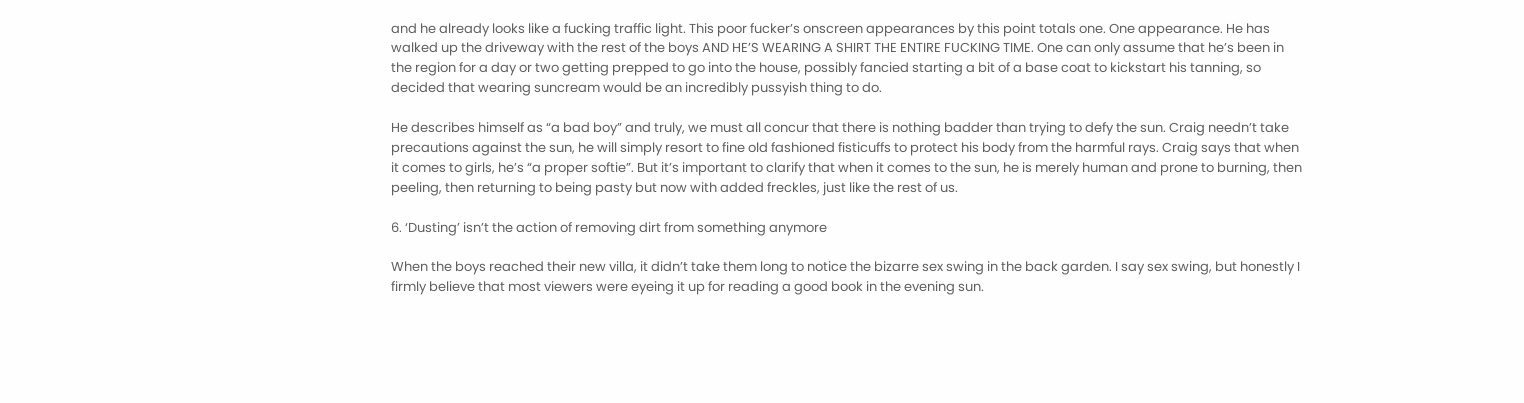and he already looks like a fucking traffic light. This poor fucker’s onscreen appearances by this point totals one. One appearance. He has walked up the driveway with the rest of the boys AND HE’S WEARING A SHIRT THE ENTIRE FUCKING TIME. One can only assume that he’s been in the region for a day or two getting prepped to go into the house, possibly fancied starting a bit of a base coat to kickstart his tanning, so decided that wearing suncream would be an incredibly pussyish thing to do.

He describes himself as “a bad boy” and truly, we must all concur that there is nothing badder than trying to defy the sun. Craig needn’t take precautions against the sun, he will simply resort to fine old fashioned fisticuffs to protect his body from the harmful rays. Craig says that when it comes to girls, he’s “a proper softie”. But it’s important to clarify that when it comes to the sun, he is merely human and prone to burning, then peeling, then returning to being pasty but now with added freckles, just like the rest of us.

6. ‘Dusting’ isn’t the action of removing dirt from something anymore

When the boys reached their new villa, it didn’t take them long to notice the bizarre sex swing in the back garden. I say sex swing, but honestly I firmly believe that most viewers were eyeing it up for reading a good book in the evening sun.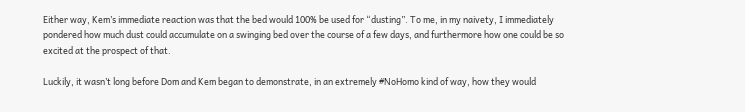Either way, Kem’s immediate reaction was that the bed would 100% be used for “dusting”. To me, in my naivety, I immediately pondered how much dust could accumulate on a swinging bed over the course of a few days, and furthermore how one could be so excited at the prospect of that.

Luckily, it wasn’t long before Dom and Kem began to demonstrate, in an extremely #NoHomo kind of way, how they would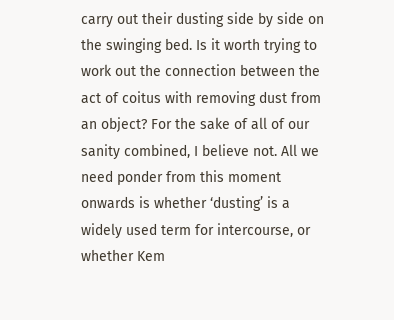carry out their dusting side by side on the swinging bed. Is it worth trying to work out the connection between the act of coitus with removing dust from an object? For the sake of all of our sanity combined, I believe not. All we need ponder from this moment onwards is whether ‘dusting’ is a widely used term for intercourse, or whether Kem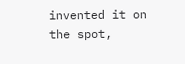invented it on the spot,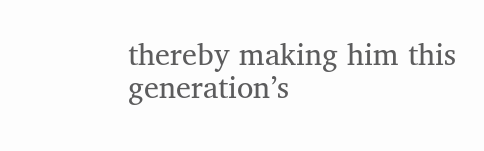thereby making him this generation’s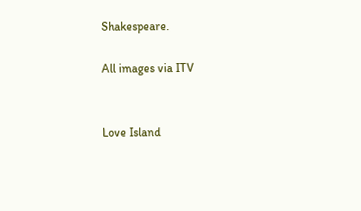Shakespeare.

All images via ITV


Love Island